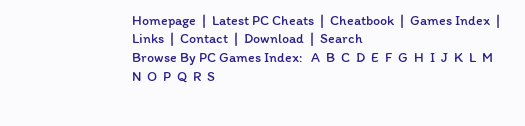Homepage  |  Latest PC Cheats  |  Cheatbook  |  Games Index  |  Links  |  Contact  |  Download  |  Search
Browse By PC Games Index:   A  B  C  D  E  F  G  H  I  J  K  L  M  N  O  P  Q  R  S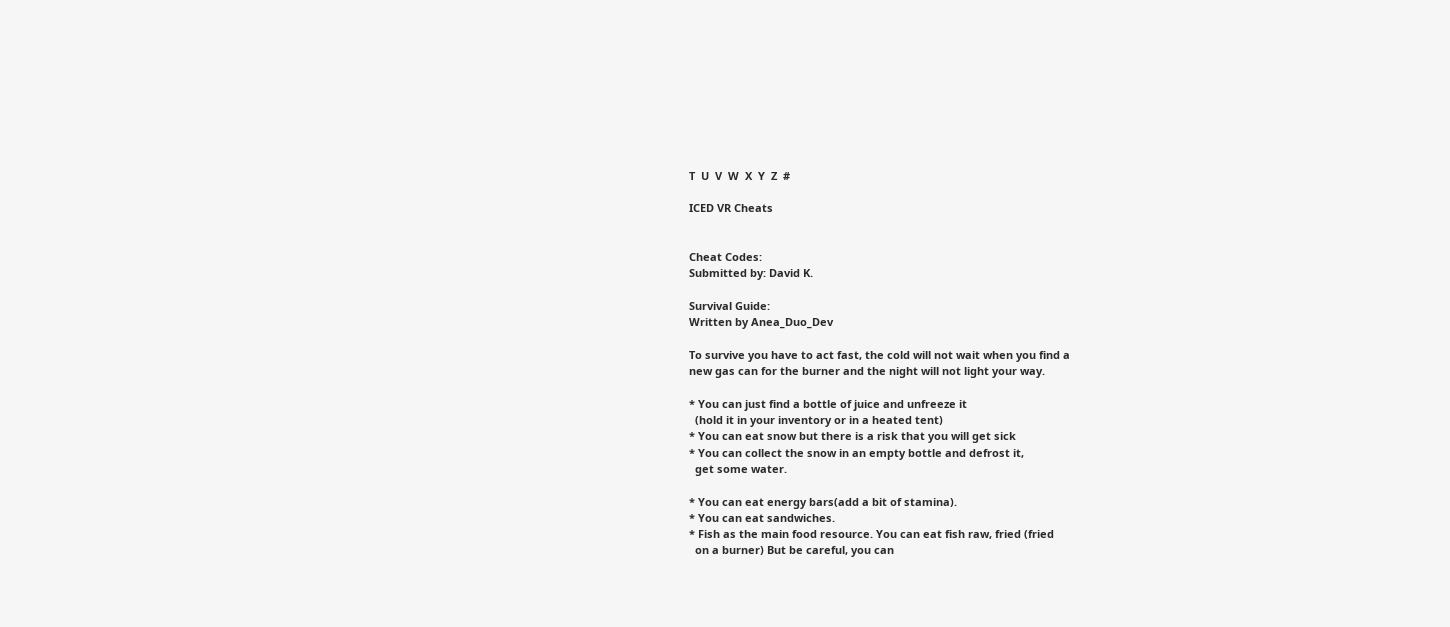T  U  V  W  X  Y  Z  #

ICED VR Cheats


Cheat Codes:
Submitted by: David K.

Survival Guide:
Written by Anea_Duo_Dev

To survive you have to act fast, the cold will not wait when you find a
new gas can for the burner and the night will not light your way.

* You can just find a bottle of juice and unfreeze it
  (hold it in your inventory or in a heated tent)
* You can eat snow but there is a risk that you will get sick
* You can collect the snow in an empty bottle and defrost it,
  get some water.

* You can eat energy bars(add a bit of stamina).
* You can eat sandwiches.
* Fish as the main food resource. You can eat fish raw, fried (fried
  on a burner) But be careful, you can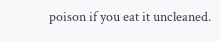poison if you eat it uncleaned.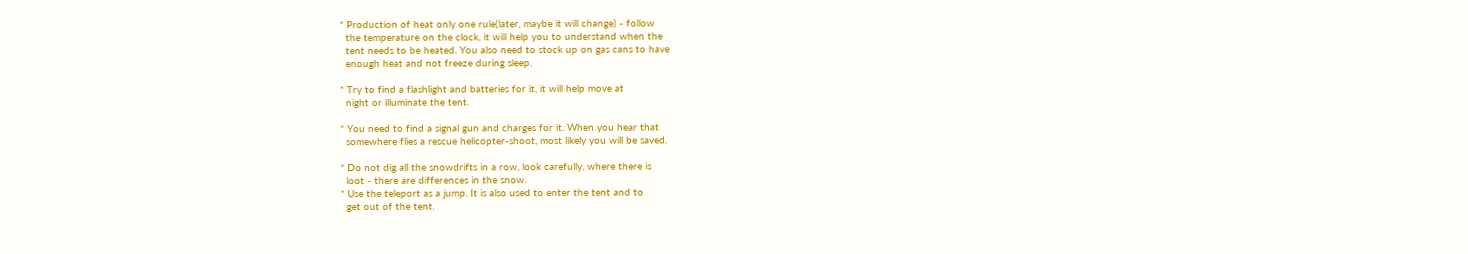* Production of heat only one rule(later, maybe it will change) - follow
  the temperature on the clock, it will help you to understand when the
  tent needs to be heated. You also need to stock up on gas cans to have
  enough heat and not freeze during sleep.

* Try to find a flashlight and batteries for it, it will help move at
  night or illuminate the tent.

* You need to find a signal gun and charges for it. When you hear that
  somewhere flies a rescue helicopter-shoot, most likely you will be saved.

* Do not dig all the snowdrifts in a row, look carefully, where there is
  loot - there are differences in the snow.
* Use the teleport as a jump. It is also used to enter the tent and to
  get out of the tent.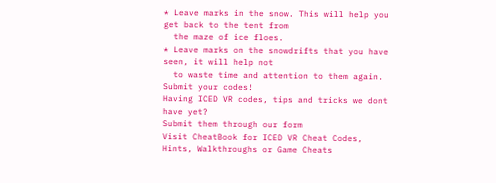* Leave marks in the snow. This will help you get back to the tent from
  the maze of ice floes.
* Leave marks on the snowdrifts that you have seen, it will help not
  to waste time and attention to them again.
Submit your codes!
Having ICED VR codes, tips and tricks we dont have yet?
Submit them through our form
Visit CheatBook for ICED VR Cheat Codes, Hints, Walkthroughs or Game Cheats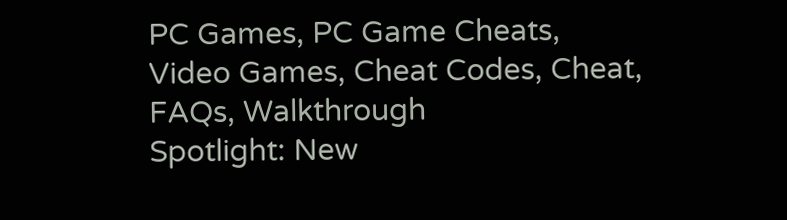PC Games, PC Game Cheats, Video Games, Cheat Codes, Cheat, FAQs, Walkthrough
Spotlight: New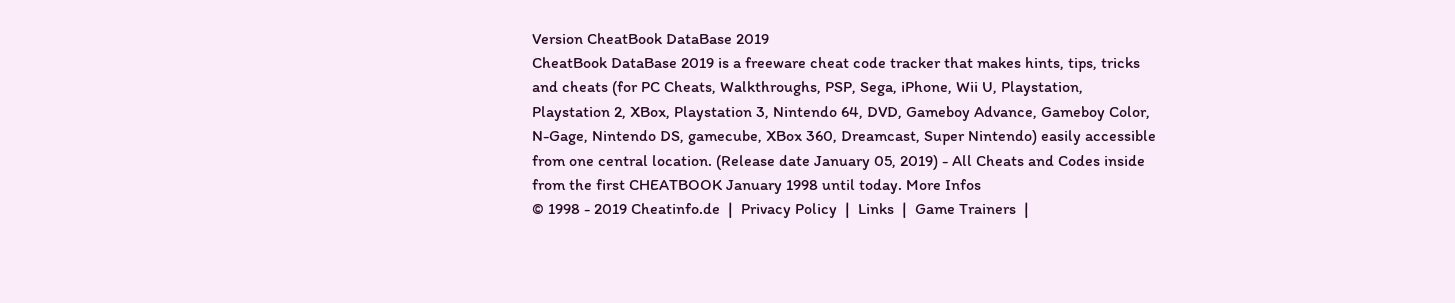Version CheatBook DataBase 2019
CheatBook DataBase 2019 is a freeware cheat code tracker that makes hints, tips, tricks and cheats (for PC Cheats, Walkthroughs, PSP, Sega, iPhone, Wii U, Playstation, Playstation 2, XBox, Playstation 3, Nintendo 64, DVD, Gameboy Advance, Gameboy Color, N-Gage, Nintendo DS, gamecube, XBox 360, Dreamcast, Super Nintendo) easily accessible from one central location. (Release date January 05, 2019) - All Cheats and Codes inside from the first CHEATBOOK January 1998 until today. More Infos
© 1998 - 2019 Cheatinfo.de  |  Privacy Policy  |  Links  |  Game Trainers  |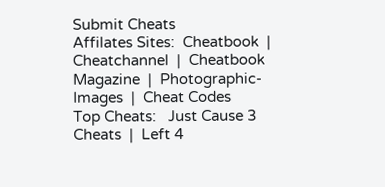Submit Cheats
Affilates Sites:  Cheatbook  |  Cheatchannel  |  Cheatbook Magazine  |  Photographic-Images  |  Cheat Codes
Top Cheats:   Just Cause 3 Cheats  |  Left 4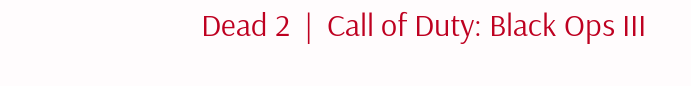Dead 2  |  Call of Duty: Black Ops III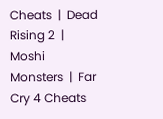Cheats  |  Dead Rising 2  |  Moshi Monsters  |  Far Cry 4 Cheats